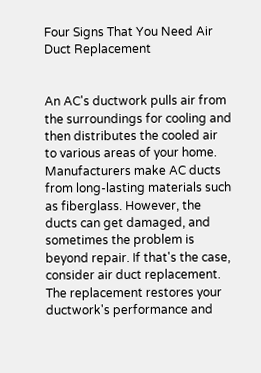Four Signs That You Need Air Duct Replacement


An AC's ductwork pulls air from the surroundings for cooling and then distributes the cooled air to various areas of your home. Manufacturers make AC ducts from long-lasting materials such as fiberglass. However, the ducts can get damaged, and sometimes the problem is beyond repair. If that's the case, consider air duct replacement. The replacement restores your ductwork's performance and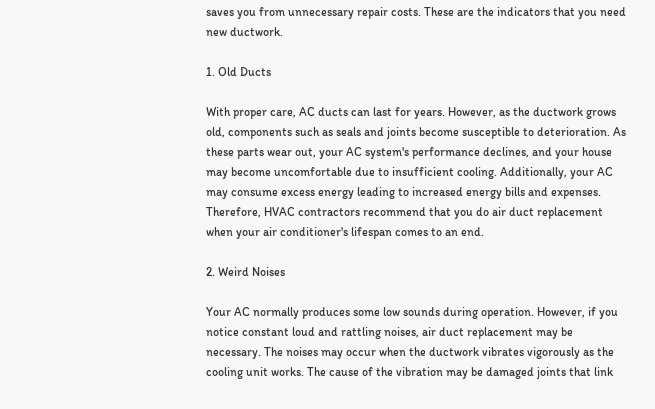saves you from unnecessary repair costs. These are the indicators that you need new ductwork.

1. Old Ducts

With proper care, AC ducts can last for years. However, as the ductwork grows old, components such as seals and joints become susceptible to deterioration. As these parts wear out, your AC system's performance declines, and your house may become uncomfortable due to insufficient cooling. Additionally, your AC may consume excess energy leading to increased energy bills and expenses. Therefore, HVAC contractors recommend that you do air duct replacement when your air conditioner's lifespan comes to an end.

2. Weird Noises

Your AC normally produces some low sounds during operation. However, if you notice constant loud and rattling noises, air duct replacement may be necessary. The noises may occur when the ductwork vibrates vigorously as the cooling unit works. The cause of the vibration may be damaged joints that link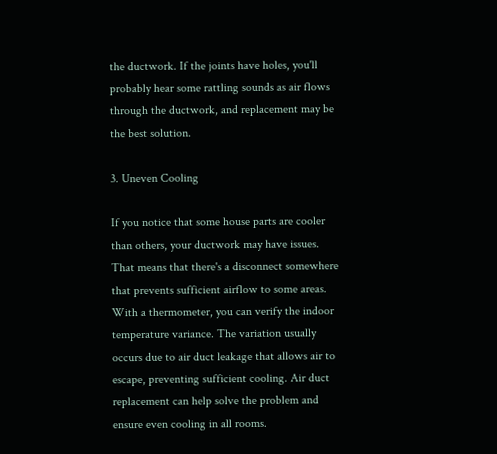the ductwork. If the joints have holes, you'll probably hear some rattling sounds as air flows through the ductwork, and replacement may be the best solution.

3. Uneven Cooling

If you notice that some house parts are cooler than others, your ductwork may have issues. That means that there's a disconnect somewhere that prevents sufficient airflow to some areas. With a thermometer, you can verify the indoor temperature variance. The variation usually occurs due to air duct leakage that allows air to escape, preventing sufficient cooling. Air duct replacement can help solve the problem and ensure even cooling in all rooms.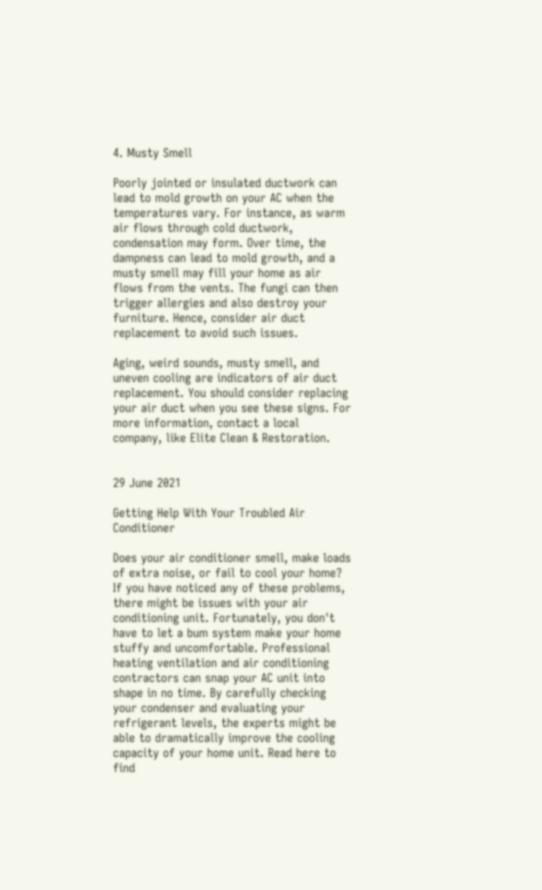4. Musty Smell

Poorly jointed or insulated ductwork can lead to mold growth on your AC when the temperatures vary. For instance, as warm air flows through cold ductwork, condensation may form. Over time, the dampness can lead to mold growth, and a musty smell may fill your home as air flows from the vents. The fungi can then trigger allergies and also destroy your furniture. Hence, consider air duct replacement to avoid such issues.

Aging, weird sounds, musty smell, and uneven cooling are indicators of air duct replacement. You should consider replacing your air duct when you see these signs. For more information, contact a local company, like Elite Clean & Restoration.


29 June 2021

Getting Help With Your Troubled Air Conditioner

Does your air conditioner smell, make loads of extra noise, or fail to cool your home? If you have noticed any of these problems, there might be issues with your air conditioning unit. Fortunately, you don't have to let a bum system make your home stuffy and uncomfortable. Professional heating ventilation and air conditioning contractors can snap your AC unit into shape in no time. By carefully checking your condenser and evaluating your refrigerant levels, the experts might be able to dramatically improve the cooling capacity of your home unit. Read here to find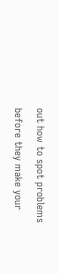out how to spot problems before they make your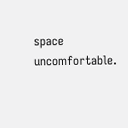space uncomfortable.